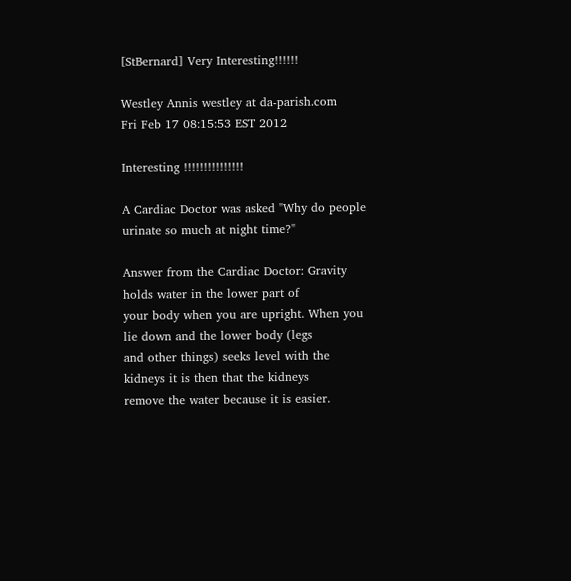[StBernard] Very Interesting!!!!!!

Westley Annis westley at da-parish.com
Fri Feb 17 08:15:53 EST 2012

Interesting !!!!!!!!!!!!!!!

A Cardiac Doctor was asked "Why do people urinate so much at night time?"

Answer from the Cardiac Doctor: Gravity holds water in the lower part of
your body when you are upright. When you lie down and the lower body (legs
and other things) seeks level with the kidneys it is then that the kidneys
remove the water because it is easier.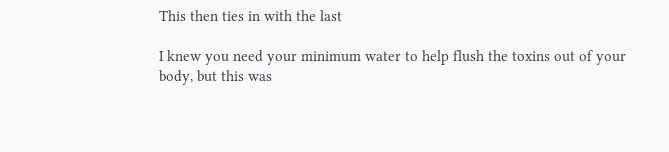This then ties in with the last

I knew you need your minimum water to help flush the toxins out of your
body, but this was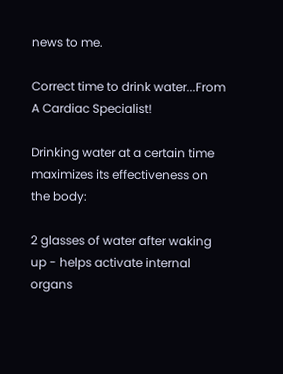news to me.

Correct time to drink water...From A Cardiac Specialist!

Drinking water at a certain time maximizes its effectiveness on the body:

2 glasses of water after waking up - helps activate internal organs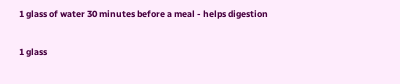1 glass of water 30 minutes before a meal - helps digestion

1 glass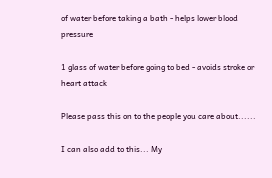of water before taking a bath - helps lower blood pressure

1 glass of water before going to bed - avoids stroke or heart attack

Please pass this on to the people you care about......

I can also add to this... My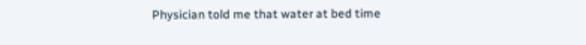Physician told me that water at bed time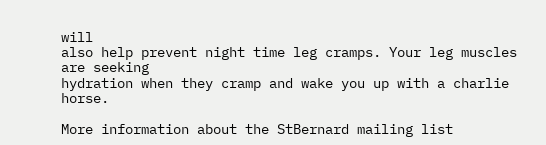will
also help prevent night time leg cramps. Your leg muscles are seeking
hydration when they cramp and wake you up with a charlie horse.

More information about the StBernard mailing list